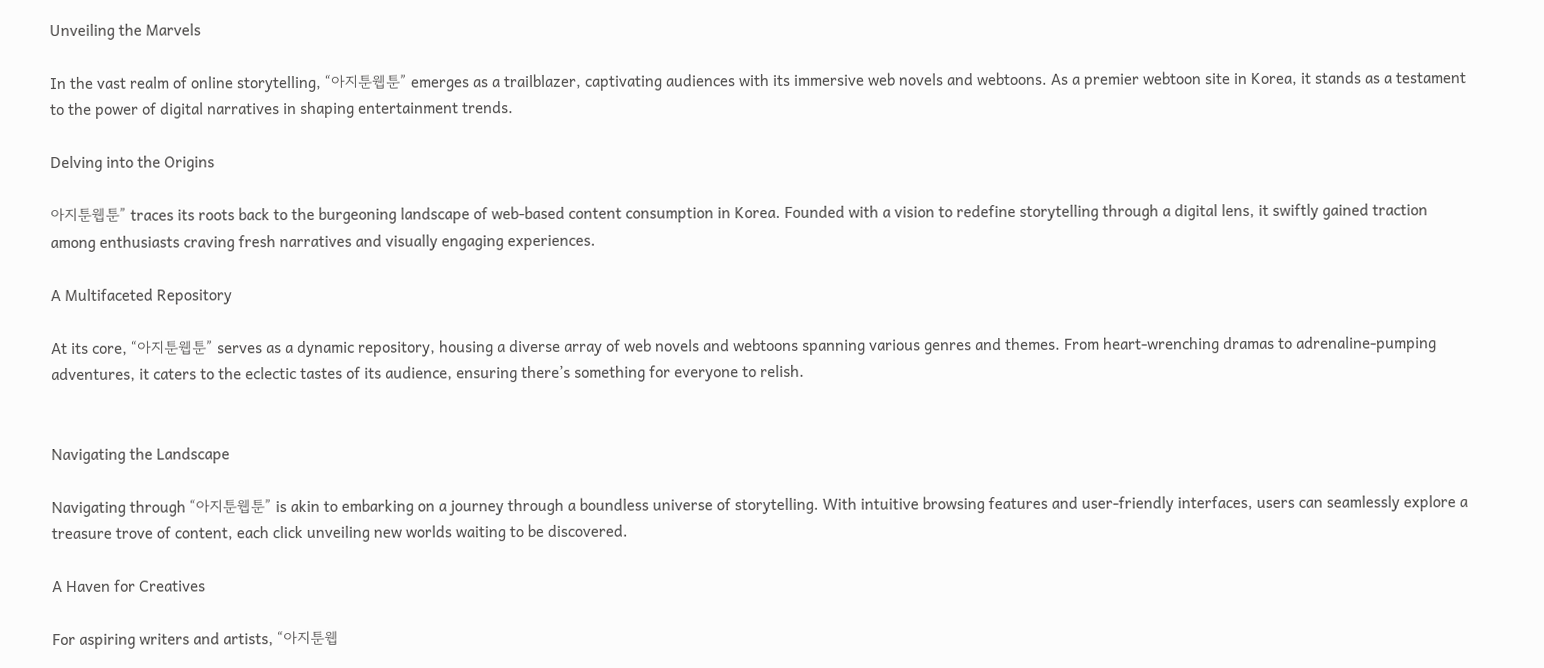Unveiling the Marvels

In the vast realm of online storytelling, “아지툰웹툰” emerges as a trailblazer, captivating audiences with its immersive web novels and webtoons. As a premier webtoon site in Korea, it stands as a testament to the power of digital narratives in shaping entertainment trends.

Delving into the Origins

아지툰웹툰” traces its roots back to the burgeoning landscape of web-based content consumption in Korea. Founded with a vision to redefine storytelling through a digital lens, it swiftly gained traction among enthusiasts craving fresh narratives and visually engaging experiences.

A Multifaceted Repository

At its core, “아지툰웹툰” serves as a dynamic repository, housing a diverse array of web novels and webtoons spanning various genres and themes. From heart-wrenching dramas to adrenaline-pumping adventures, it caters to the eclectic tastes of its audience, ensuring there’s something for everyone to relish.


Navigating the Landscape

Navigating through “아지툰웹툰” is akin to embarking on a journey through a boundless universe of storytelling. With intuitive browsing features and user-friendly interfaces, users can seamlessly explore a treasure trove of content, each click unveiling new worlds waiting to be discovered.

A Haven for Creatives

For aspiring writers and artists, “아지툰웹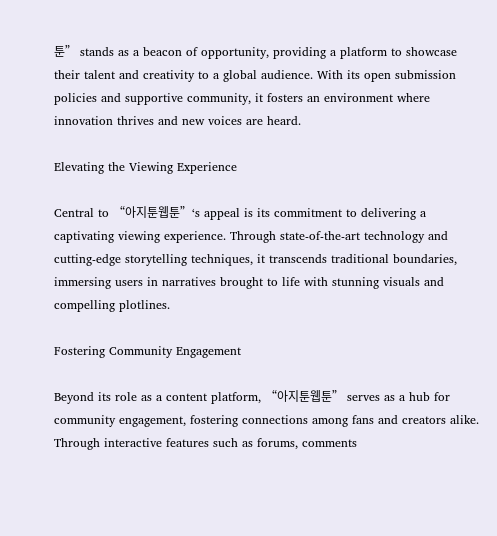툰” stands as a beacon of opportunity, providing a platform to showcase their talent and creativity to a global audience. With its open submission policies and supportive community, it fosters an environment where innovation thrives and new voices are heard.

Elevating the Viewing Experience

Central to “아지툰웹툰”‘s appeal is its commitment to delivering a captivating viewing experience. Through state-of-the-art technology and cutting-edge storytelling techniques, it transcends traditional boundaries, immersing users in narratives brought to life with stunning visuals and compelling plotlines.

Fostering Community Engagement

Beyond its role as a content platform, “아지툰웹툰” serves as a hub for community engagement, fostering connections among fans and creators alike. Through interactive features such as forums, comments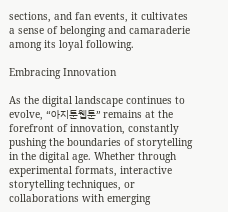sections, and fan events, it cultivates a sense of belonging and camaraderie among its loyal following.

Embracing Innovation

As the digital landscape continues to evolve, “아지툰웹툰” remains at the forefront of innovation, constantly pushing the boundaries of storytelling in the digital age. Whether through experimental formats, interactive storytelling techniques, or collaborations with emerging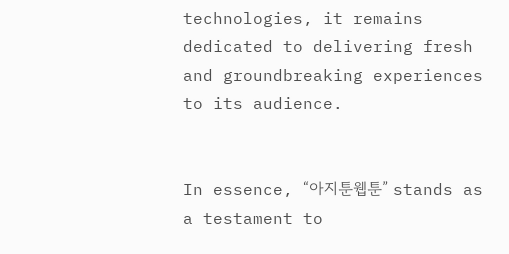technologies, it remains dedicated to delivering fresh and groundbreaking experiences to its audience.


In essence, “아지툰웹툰” stands as a testament to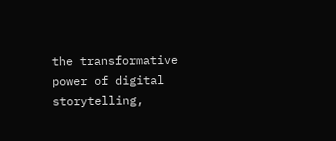the transformative power of digital storytelling,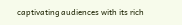captivating audiences with its rich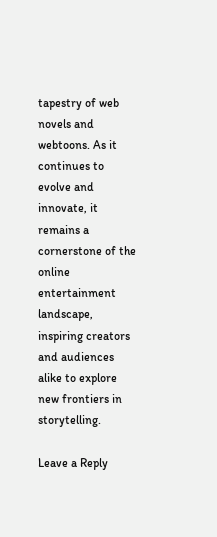tapestry of web novels and webtoons. As it continues to evolve and innovate, it remains a cornerstone of the online entertainment landscape, inspiring creators and audiences alike to explore new frontiers in storytelling.

Leave a Reply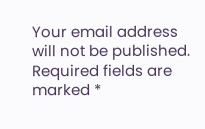Your email address will not be published. Required fields are marked *